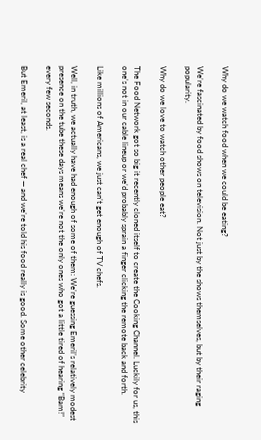Why do we watch food when we could be eating?

We’re fascinated by food shows on television. Not just by the shows themselves, but by their raging popularity.

Why do we love to watch other people eat?

The Food Network got so big it recently cloned itself to create the Cooking Channel. Luckily for us, this one’s not in our cable lineup or we’d probably sprain a finger clicking the remote back and forth.

Like millions of Americans, we just can’t get enough of TV chefs.

Well, in truth, we actually have had enough of some of them: We’re guessing Emeril’s relatively modest presence on the tube these days means we’re not the only ones who got a little tired of hearing “Bam!” every few seconds.

But Emeril, at least, is a real chef — and we’re told his food really is good. Some other celebrity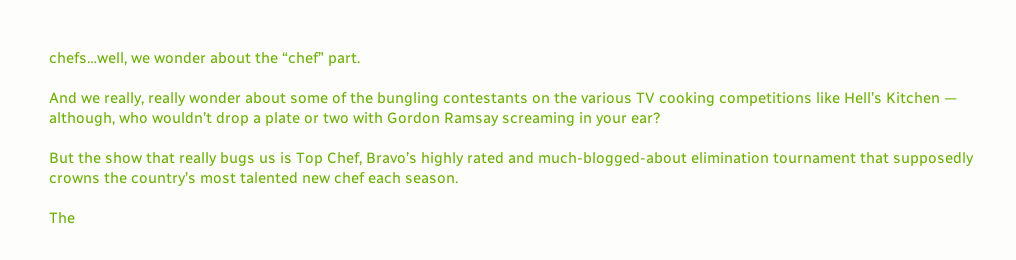chefs…well, we wonder about the “chef” part.

And we really, really wonder about some of the bungling contestants on the various TV cooking competitions like Hell’s Kitchen — although, who wouldn’t drop a plate or two with Gordon Ramsay screaming in your ear?

But the show that really bugs us is Top Chef, Bravo’s highly rated and much-blogged-about elimination tournament that supposedly crowns the country’s most talented new chef each season.

The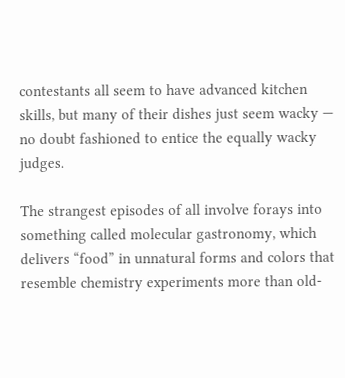contestants all seem to have advanced kitchen skills, but many of their dishes just seem wacky — no doubt fashioned to entice the equally wacky judges.

The strangest episodes of all involve forays into something called molecular gastronomy, which delivers “food” in unnatural forms and colors that resemble chemistry experiments more than old-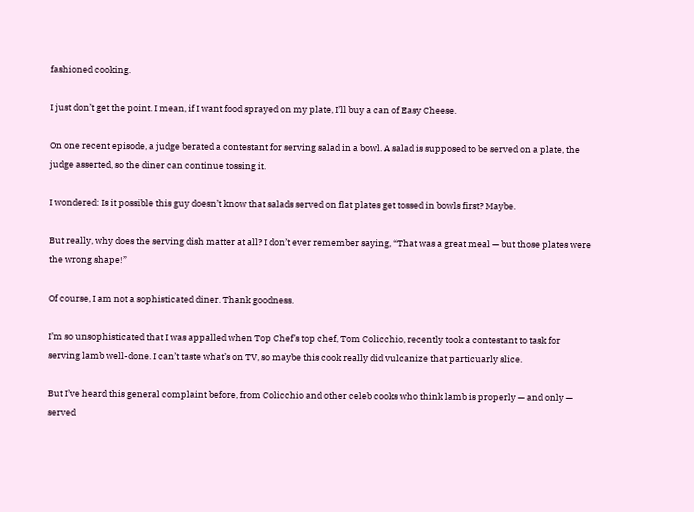fashioned cooking.

I just don’t get the point. I mean, if I want food sprayed on my plate, I’ll buy a can of Easy Cheese.

On one recent episode, a judge berated a contestant for serving salad in a bowl. A salad is supposed to be served on a plate, the judge asserted, so the diner can continue tossing it.

I wondered: Is it possible this guy doesn’t know that salads served on flat plates get tossed in bowls first? Maybe.

But really, why does the serving dish matter at all? I don’t ever remember saying, “That was a great meal — but those plates were the wrong shape!”

Of course, I am not a sophisticated diner. Thank goodness.

I’m so unsophisticated that I was appalled when Top Chef’s top chef, Tom Colicchio, recently took a contestant to task for serving lamb well-done. I can’t taste what’s on TV, so maybe this cook really did vulcanize that particuarly slice.

But I’ve heard this general complaint before, from Colicchio and other celeb cooks who think lamb is properly — and only — served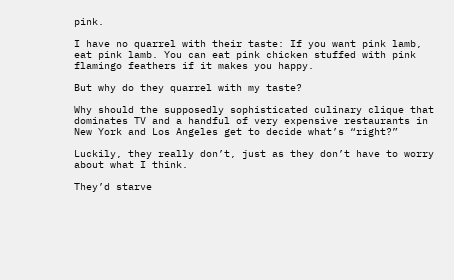pink.

I have no quarrel with their taste: If you want pink lamb, eat pink lamb. You can eat pink chicken stuffed with pink flamingo feathers if it makes you happy.

But why do they quarrel with my taste?

Why should the supposedly sophisticated culinary clique that dominates TV and a handful of very expensive restaurants in New York and Los Angeles get to decide what’s “right?”

Luckily, they really don’t, just as they don’t have to worry about what I think.

They’d starve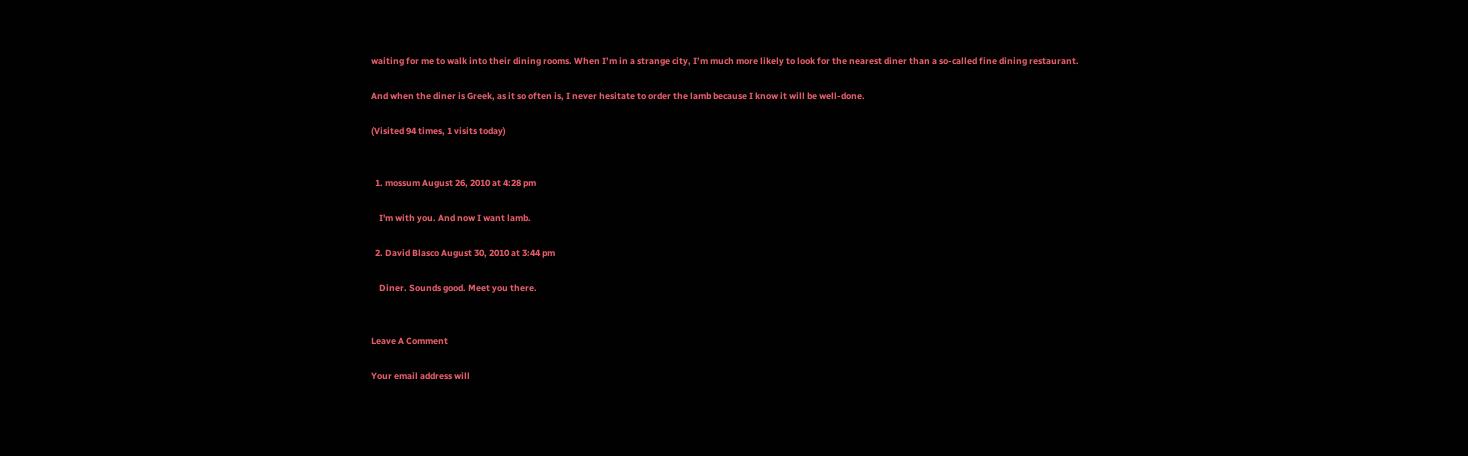waiting for me to walk into their dining rooms. When I’m in a strange city, I’m much more likely to look for the nearest diner than a so-called fine dining restaurant.

And when the diner is Greek, as it so often is, I never hesitate to order the lamb because I know it will be well-done.

(Visited 94 times, 1 visits today)


  1. mossum August 26, 2010 at 4:28 pm

    I'm with you. And now I want lamb.

  2. David Blasco August 30, 2010 at 3:44 pm

    Diner. Sounds good. Meet you there.


Leave A Comment

Your email address will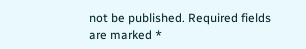not be published. Required fields are marked *